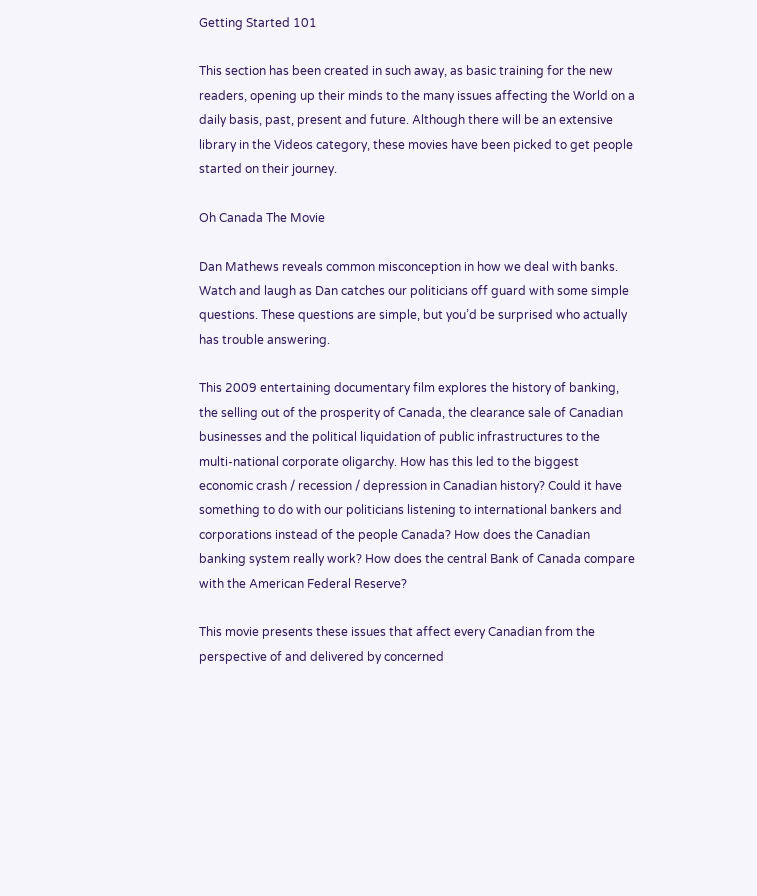Getting Started 101

This section has been created in such away, as basic training for the new readers, opening up their minds to the many issues affecting the World on a daily basis, past, present and future. Although there will be an extensive library in the Videos category, these movies have been picked to get people started on their journey.

Oh Canada The Movie

Dan Mathews reveals common misconception in how we deal with banks. Watch and laugh as Dan catches our politicians off guard with some simple questions. These questions are simple, but you’d be surprised who actually has trouble answering.

This 2009 entertaining documentary film explores the history of banking, the selling out of the prosperity of Canada, the clearance sale of Canadian businesses and the political liquidation of public infrastructures to the multi-national corporate oligarchy. How has this led to the biggest economic crash / recession / depression in Canadian history? Could it have something to do with our politicians listening to international bankers and corporations instead of the people Canada? How does the Canadian banking system really work? How does the central Bank of Canada compare with the American Federal Reserve?

This movie presents these issues that affect every Canadian from the perspective of and delivered by concerned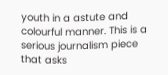youth in a astute and colourful manner. This is a serious journalism piece that asks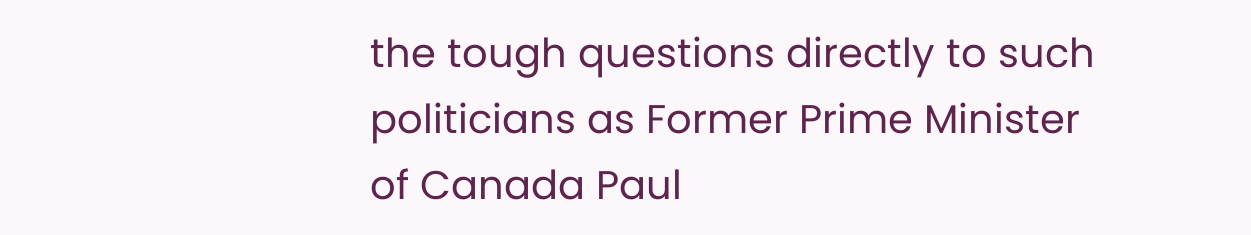the tough questions directly to such politicians as Former Prime Minister of Canada Paul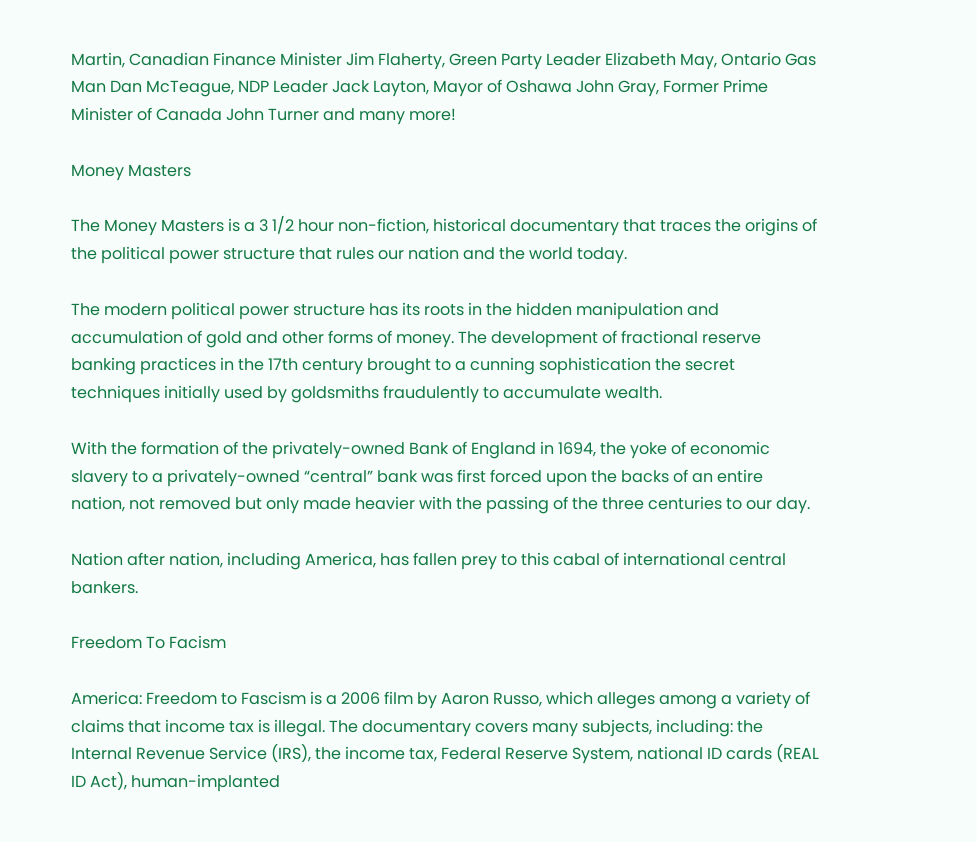Martin, Canadian Finance Minister Jim Flaherty, Green Party Leader Elizabeth May, Ontario Gas Man Dan McTeague, NDP Leader Jack Layton, Mayor of Oshawa John Gray, Former Prime Minister of Canada John Turner and many more!

Money Masters

The Money Masters is a 3 1/2 hour non-fiction, historical documentary that traces the origins of the political power structure that rules our nation and the world today.

The modern political power structure has its roots in the hidden manipulation and accumulation of gold and other forms of money. The development of fractional reserve banking practices in the 17th century brought to a cunning sophistication the secret techniques initially used by goldsmiths fraudulently to accumulate wealth.

With the formation of the privately-owned Bank of England in 1694, the yoke of economic slavery to a privately-owned “central” bank was first forced upon the backs of an entire nation, not removed but only made heavier with the passing of the three centuries to our day.

Nation after nation, including America, has fallen prey to this cabal of international central bankers.

Freedom To Facism

America: Freedom to Fascism is a 2006 film by Aaron Russo, which alleges among a variety of claims that income tax is illegal. The documentary covers many subjects, including: the Internal Revenue Service (IRS), the income tax, Federal Reserve System, national ID cards (REAL ID Act), human-implanted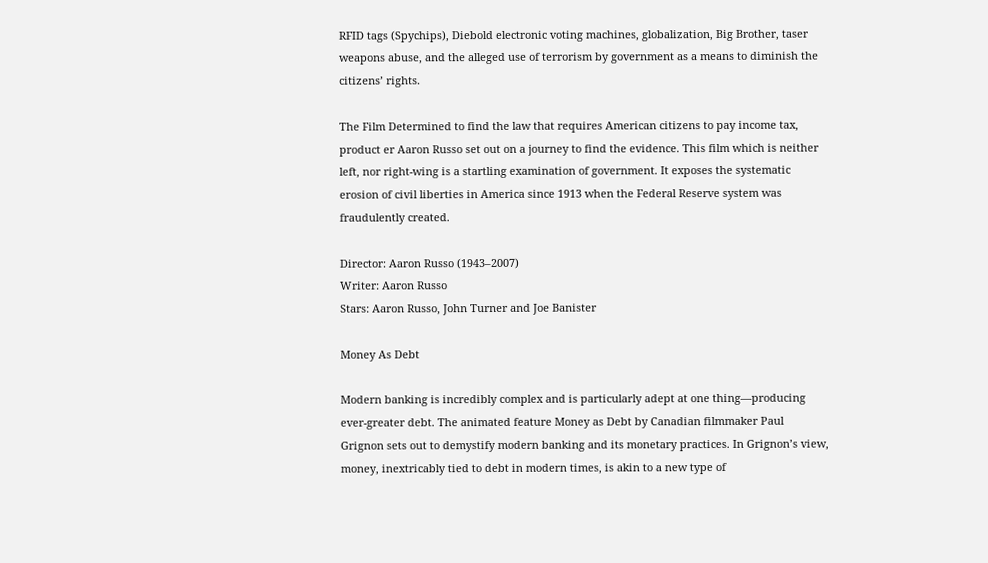RFID tags (Spychips), Diebold electronic voting machines, globalization, Big Brother, taser weapons abuse, and the alleged use of terrorism by government as a means to diminish the citizens’ rights.

The Film Determined to find the law that requires American citizens to pay income tax, product er Aaron Russo set out on a journey to find the evidence. This film which is neither left, nor right-wing is a startling examination of government. It exposes the systematic erosion of civil liberties in America since 1913 when the Federal Reserve system was fraudulently created.

Director: Aaron Russo (1943–2007)
Writer: Aaron Russo
Stars: Aaron Russo, John Turner and Joe Banister

Money As Debt

Modern banking is incredibly complex and is particularly adept at one thing—producing ever-greater debt. The animated feature Money as Debt by Canadian filmmaker Paul Grignon sets out to demystify modern banking and its monetary practices. In Grignon’s view, money, inextricably tied to debt in modern times, is akin to a new type of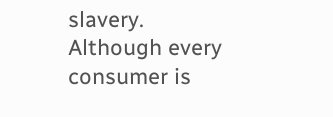slavery.
Although every consumer is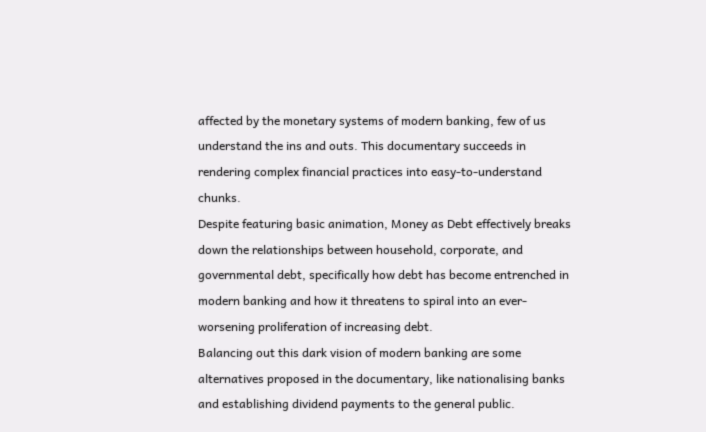affected by the monetary systems of modern banking, few of us understand the ins and outs. This documentary succeeds in rendering complex financial practices into easy-to-understand chunks.
Despite featuring basic animation, Money as Debt effectively breaks down the relationships between household, corporate, and governmental debt, specifically how debt has become entrenched in modern banking and how it threatens to spiral into an ever-worsening proliferation of increasing debt.
Balancing out this dark vision of modern banking are some alternatives proposed in the documentary, like nationalising banks and establishing dividend payments to the general public.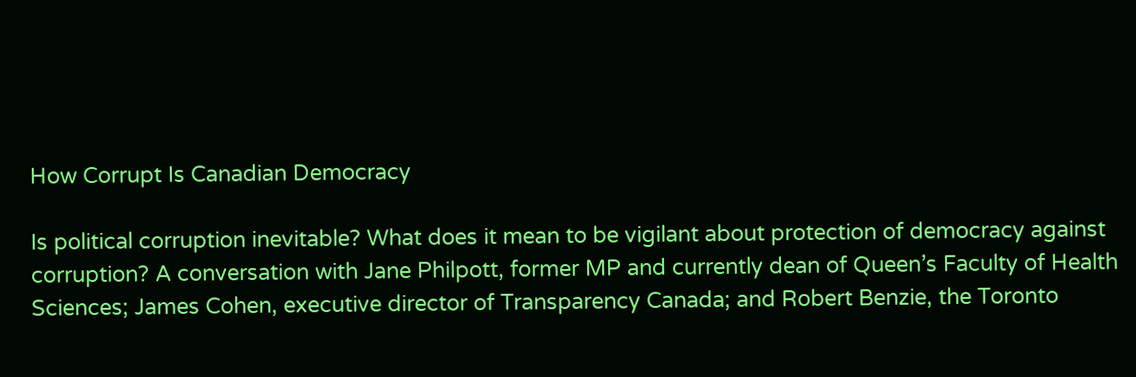How Corrupt Is Canadian Democracy

Is political corruption inevitable? What does it mean to be vigilant about protection of democracy against corruption? A conversation with Jane Philpott, former MP and currently dean of Queen’s Faculty of Health Sciences; James Cohen, executive director of Transparency Canada; and Robert Benzie, the Toronto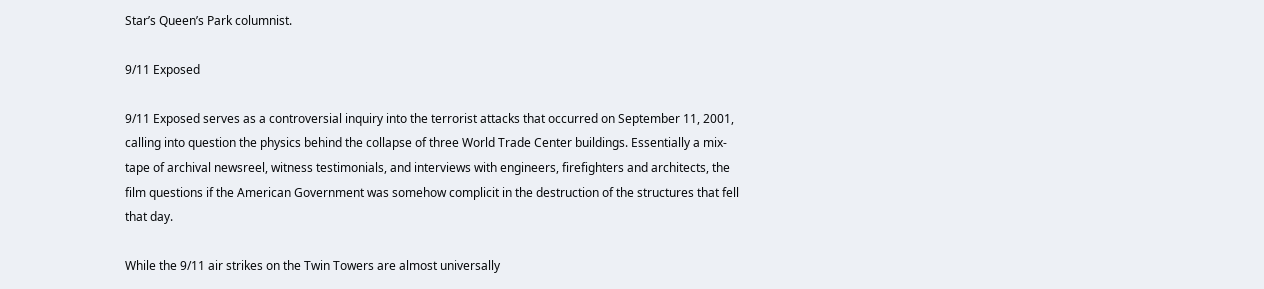Star’s Queen’s Park columnist.

9/11 Exposed

9/11 Exposed serves as a controversial inquiry into the terrorist attacks that occurred on September 11, 2001, calling into question the physics behind the collapse of three World Trade Center buildings. Essentially a mix-tape of archival newsreel, witness testimonials, and interviews with engineers, firefighters and architects, the film questions if the American Government was somehow complicit in the destruction of the structures that fell that day.

While the 9/11 air strikes on the Twin Towers are almost universally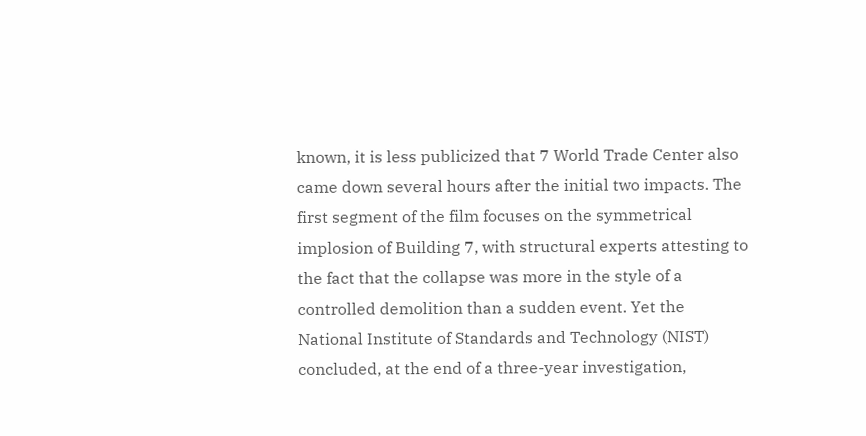known, it is less publicized that 7 World Trade Center also came down several hours after the initial two impacts. The first segment of the film focuses on the symmetrical implosion of Building 7, with structural experts attesting to the fact that the collapse was more in the style of a controlled demolition than a sudden event. Yet the National Institute of Standards and Technology (NIST) concluded, at the end of a three-year investigation,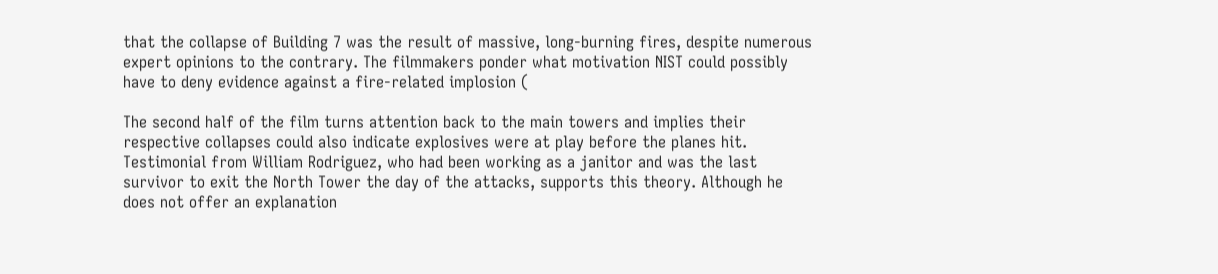that the collapse of Building 7 was the result of massive, long-burning fires, despite numerous expert opinions to the contrary. The filmmakers ponder what motivation NIST could possibly have to deny evidence against a fire-related implosion (

The second half of the film turns attention back to the main towers and implies their respective collapses could also indicate explosives were at play before the planes hit. Testimonial from William Rodriguez, who had been working as a janitor and was the last survivor to exit the North Tower the day of the attacks, supports this theory. Although he does not offer an explanation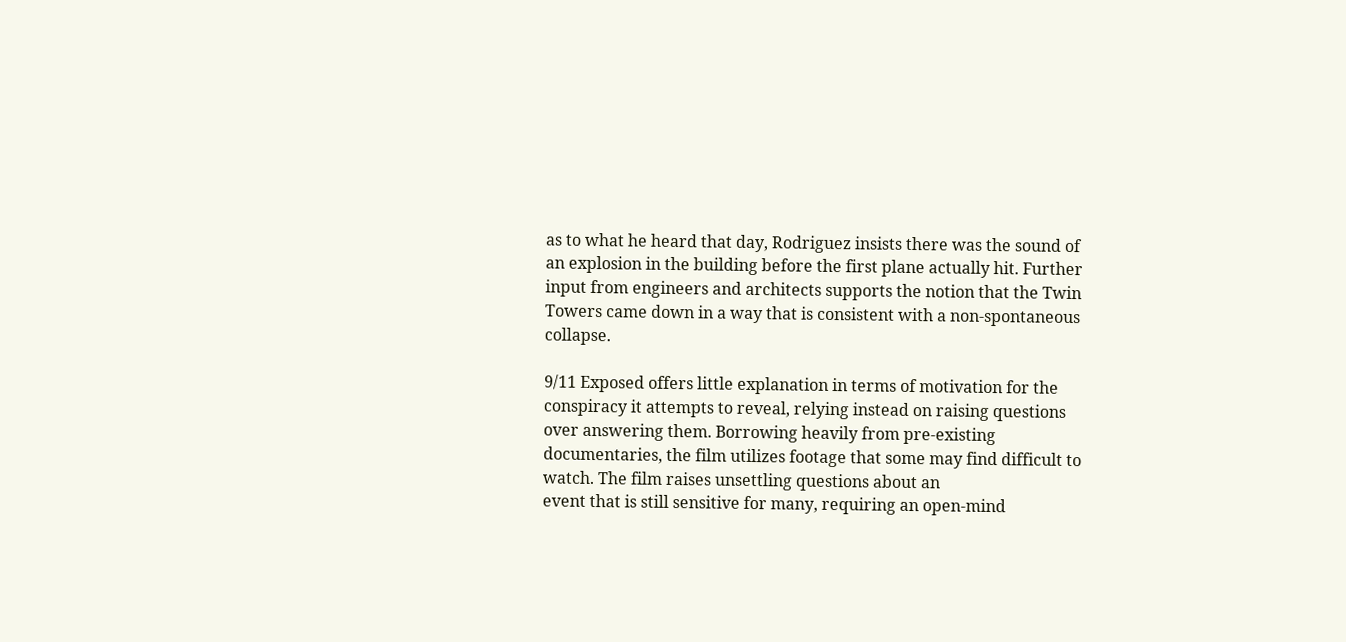as to what he heard that day, Rodriguez insists there was the sound of an explosion in the building before the first plane actually hit. Further input from engineers and architects supports the notion that the Twin Towers came down in a way that is consistent with a non-spontaneous collapse.

9/11 Exposed offers little explanation in terms of motivation for the conspiracy it attempts to reveal, relying instead on raising questions over answering them. Borrowing heavily from pre-existing documentaries, the film utilizes footage that some may find difficult to watch. The film raises unsettling questions about an
event that is still sensitive for many, requiring an open-mind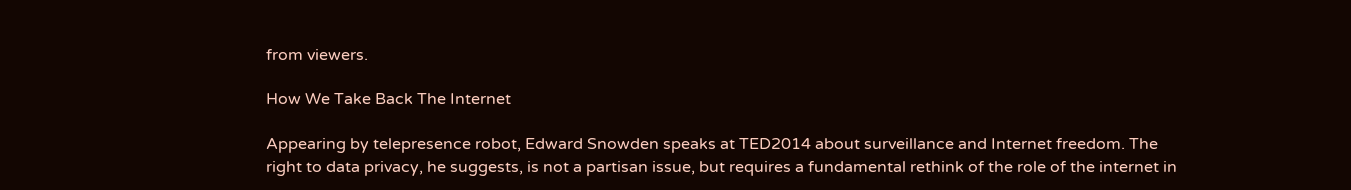from viewers.

How We Take Back The Internet

Appearing by telepresence robot, Edward Snowden speaks at TED2014 about surveillance and Internet freedom. The right to data privacy, he suggests, is not a partisan issue, but requires a fundamental rethink of the role of the internet in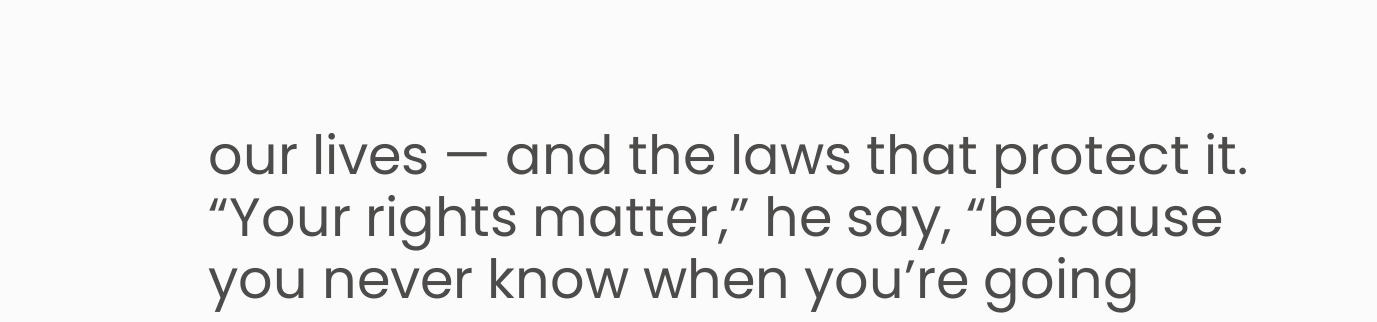our lives — and the laws that protect it. “Your rights matter,” he say, “because you never know when you’re going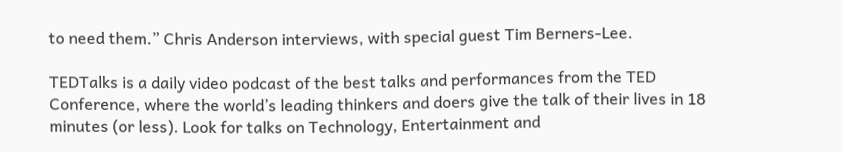to need them.” Chris Anderson interviews, with special guest Tim Berners-Lee.

TEDTalks is a daily video podcast of the best talks and performances from the TED Conference, where the world’s leading thinkers and doers give the talk of their lives in 18 minutes (or less). Look for talks on Technology, Entertainment and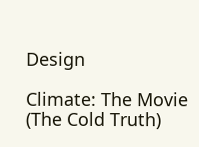Design

Climate: The Movie (The Cold Truth)